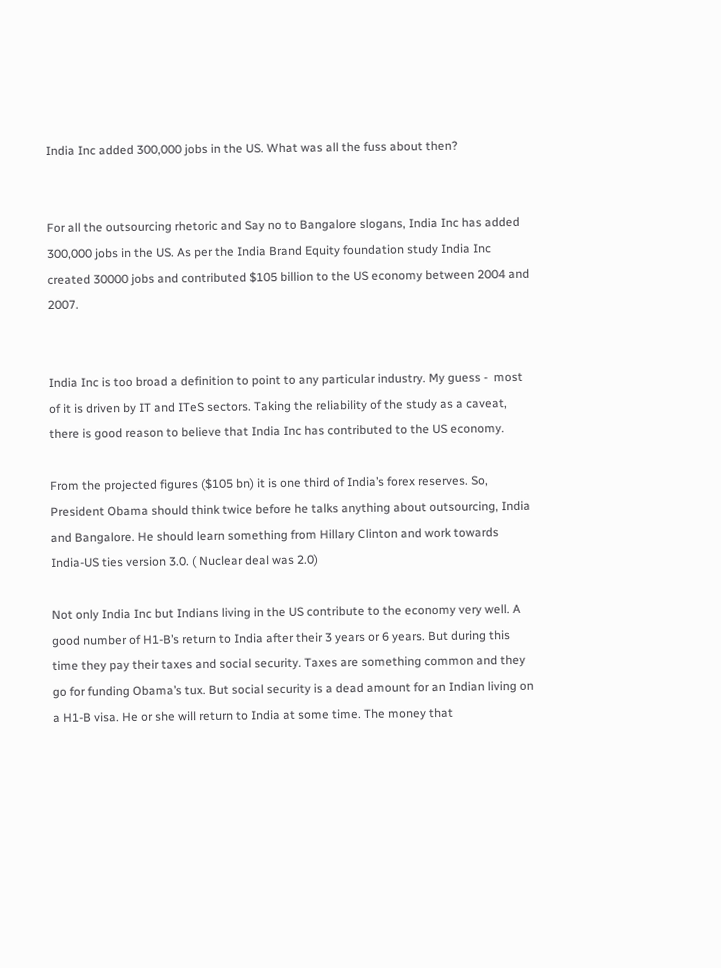India Inc added 300,000 jobs in the US. What was all the fuss about then?


For all the outsourcing rhetoric and Say no to Bangalore slogans, India Inc has added 300,000 jobs in the US. As per the India Brand Equity foundation study India Inc created 30000 jobs and contributed $105 billion to the US economy between 2004 and 2007.


India Inc is too broad a definition to point to any particular industry. My guess -  most of it is driven by IT and ITeS sectors. Taking the reliability of the study as a caveat, there is good reason to believe that India Inc has contributed to the US economy.

From the projected figures ($105 bn) it is one third of India’s forex reserves. So, President Obama should think twice before he talks anything about outsourcing, India and Bangalore. He should learn something from Hillary Clinton and work towards India-US ties version 3.0. ( Nuclear deal was 2.0)

Not only India Inc but Indians living in the US contribute to the economy very well. A good number of H1-B’s return to India after their 3 years or 6 years. But during this time they pay their taxes and social security. Taxes are something common and they go for funding Obama’s tux. But social security is a dead amount for an Indian living on a H1-B visa. He or she will return to India at some time. The money that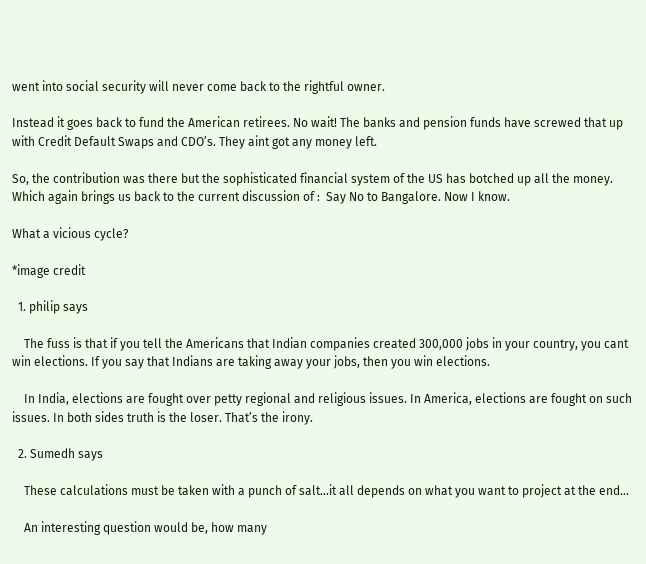went into social security will never come back to the rightful owner.

Instead it goes back to fund the American retirees. No wait! The banks and pension funds have screwed that up with Credit Default Swaps and CDO’s. They aint got any money left.

So, the contribution was there but the sophisticated financial system of the US has botched up all the money. Which again brings us back to the current discussion of :  Say No to Bangalore. Now I know.

What a vicious cycle?

*image credit

  1. philip says

    The fuss is that if you tell the Americans that Indian companies created 300,000 jobs in your country, you cant win elections. If you say that Indians are taking away your jobs, then you win elections.

    In India, elections are fought over petty regional and religious issues. In America, elections are fought on such issues. In both sides truth is the loser. That’s the irony.

  2. Sumedh says

    These calculations must be taken with a punch of salt…it all depends on what you want to project at the end…

    An interesting question would be, how many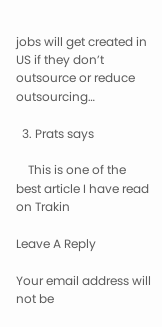jobs will get created in US if they don’t outsource or reduce outsourcing…

  3. Prats says

    This is one of the best article I have read on Trakin

Leave A Reply

Your email address will not be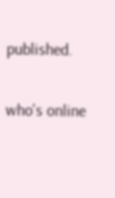published.

who's online